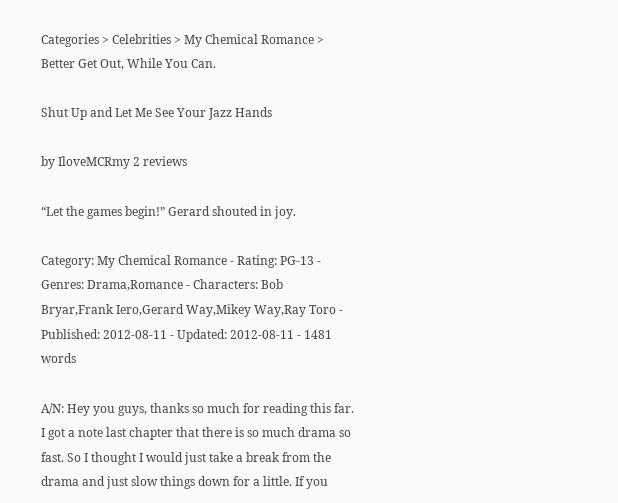Categories > Celebrities > My Chemical Romance > Better Get Out, While You Can.

Shut Up and Let Me See Your Jazz Hands

by IloveMCRmy 2 reviews

“Let the games begin!” Gerard shouted in joy.

Category: My Chemical Romance - Rating: PG-13 - Genres: Drama,Romance - Characters: Bob Bryar,Frank Iero,Gerard Way,Mikey Way,Ray Toro - Published: 2012-08-11 - Updated: 2012-08-11 - 1481 words

A/N: Hey you guys, thanks so much for reading this far. I got a note last chapter that there is so much drama so fast. So I thought I would just take a break from the drama and just slow things down for a little. If you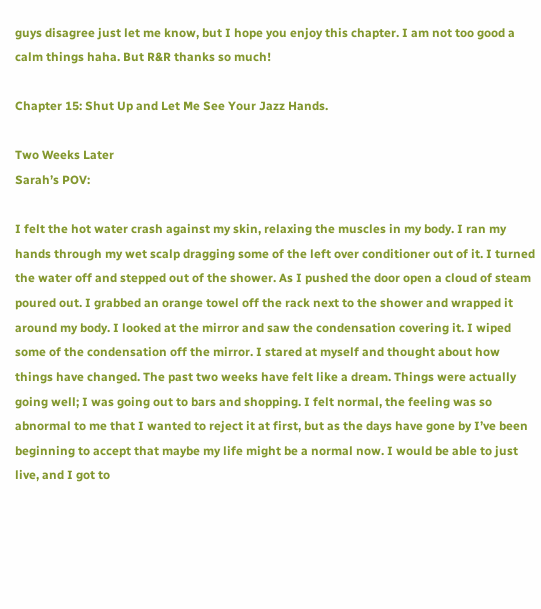guys disagree just let me know, but I hope you enjoy this chapter. I am not too good a calm things haha. But R&R thanks so much!

Chapter 15: Shut Up and Let Me See Your Jazz Hands.

Two Weeks Later
Sarah’s POV:

I felt the hot water crash against my skin, relaxing the muscles in my body. I ran my hands through my wet scalp dragging some of the left over conditioner out of it. I turned the water off and stepped out of the shower. As I pushed the door open a cloud of steam poured out. I grabbed an orange towel off the rack next to the shower and wrapped it around my body. I looked at the mirror and saw the condensation covering it. I wiped some of the condensation off the mirror. I stared at myself and thought about how things have changed. The past two weeks have felt like a dream. Things were actually going well; I was going out to bars and shopping. I felt normal, the feeling was so abnormal to me that I wanted to reject it at first, but as the days have gone by I’ve been beginning to accept that maybe my life might be a normal now. I would be able to just live, and I got to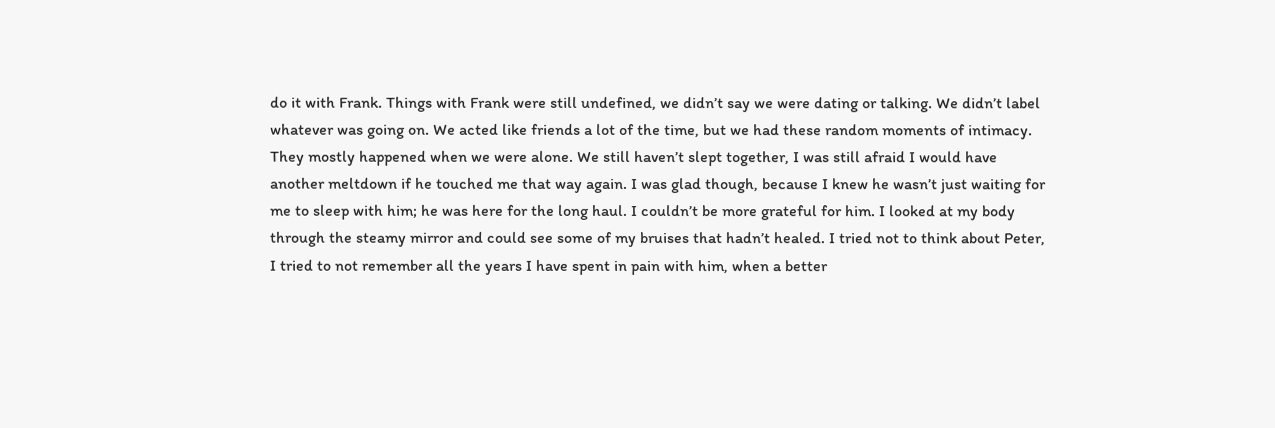do it with Frank. Things with Frank were still undefined, we didn’t say we were dating or talking. We didn’t label whatever was going on. We acted like friends a lot of the time, but we had these random moments of intimacy. They mostly happened when we were alone. We still haven’t slept together, I was still afraid I would have another meltdown if he touched me that way again. I was glad though, because I knew he wasn’t just waiting for me to sleep with him; he was here for the long haul. I couldn’t be more grateful for him. I looked at my body through the steamy mirror and could see some of my bruises that hadn’t healed. I tried not to think about Peter, I tried to not remember all the years I have spent in pain with him, when a better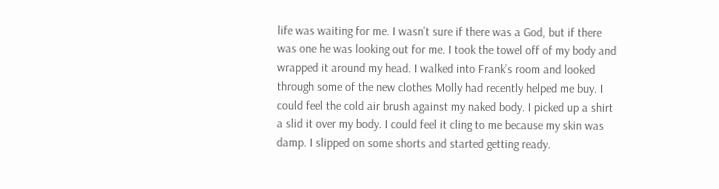life was waiting for me. I wasn’t sure if there was a God, but if there was one he was looking out for me. I took the towel off of my body and wrapped it around my head. I walked into Frank’s room and looked through some of the new clothes Molly had recently helped me buy. I could feel the cold air brush against my naked body. I picked up a shirt a slid it over my body. I could feel it cling to me because my skin was damp. I slipped on some shorts and started getting ready.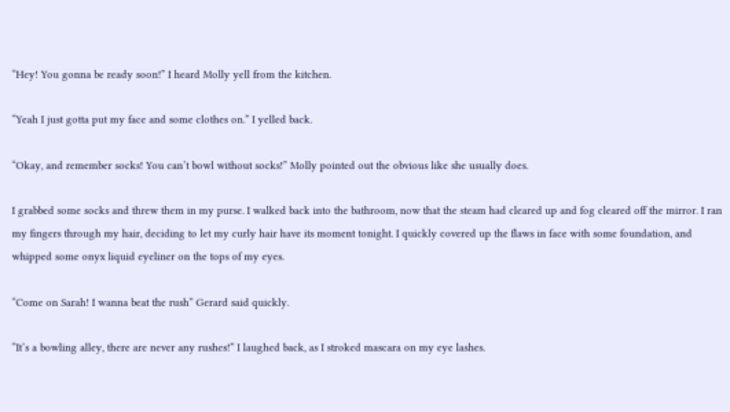“Hey! You gonna be ready soon!” I heard Molly yell from the kitchen.

“Yeah I just gotta put my face and some clothes on.” I yelled back.

“Okay, and remember socks! You can’t bowl without socks!” Molly pointed out the obvious like she usually does.

I grabbed some socks and threw them in my purse. I walked back into the bathroom, now that the steam had cleared up and fog cleared off the mirror. I ran my fingers through my hair, deciding to let my curly hair have its moment tonight. I quickly covered up the flaws in face with some foundation, and whipped some onyx liquid eyeliner on the tops of my eyes.

“Come on Sarah! I wanna beat the rush” Gerard said quickly.

“It’s a bowling alley, there are never any rushes!” I laughed back, as I stroked mascara on my eye lashes.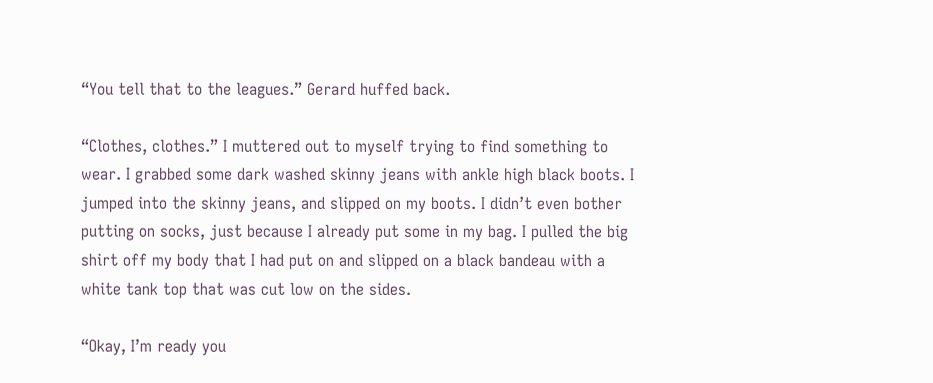“You tell that to the leagues.” Gerard huffed back.

“Clothes, clothes.” I muttered out to myself trying to find something to wear. I grabbed some dark washed skinny jeans with ankle high black boots. I jumped into the skinny jeans, and slipped on my boots. I didn’t even bother putting on socks, just because I already put some in my bag. I pulled the big shirt off my body that I had put on and slipped on a black bandeau with a white tank top that was cut low on the sides.

“Okay, I’m ready you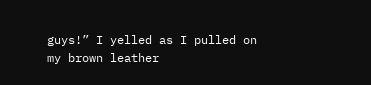guys!” I yelled as I pulled on my brown leather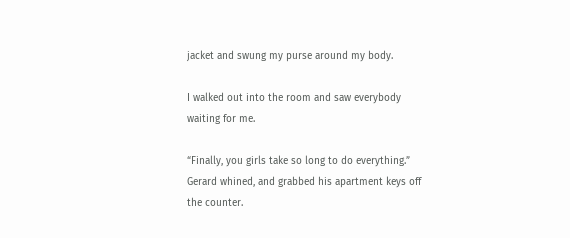jacket and swung my purse around my body.

I walked out into the room and saw everybody waiting for me.

“Finally, you girls take so long to do everything.” Gerard whined, and grabbed his apartment keys off the counter.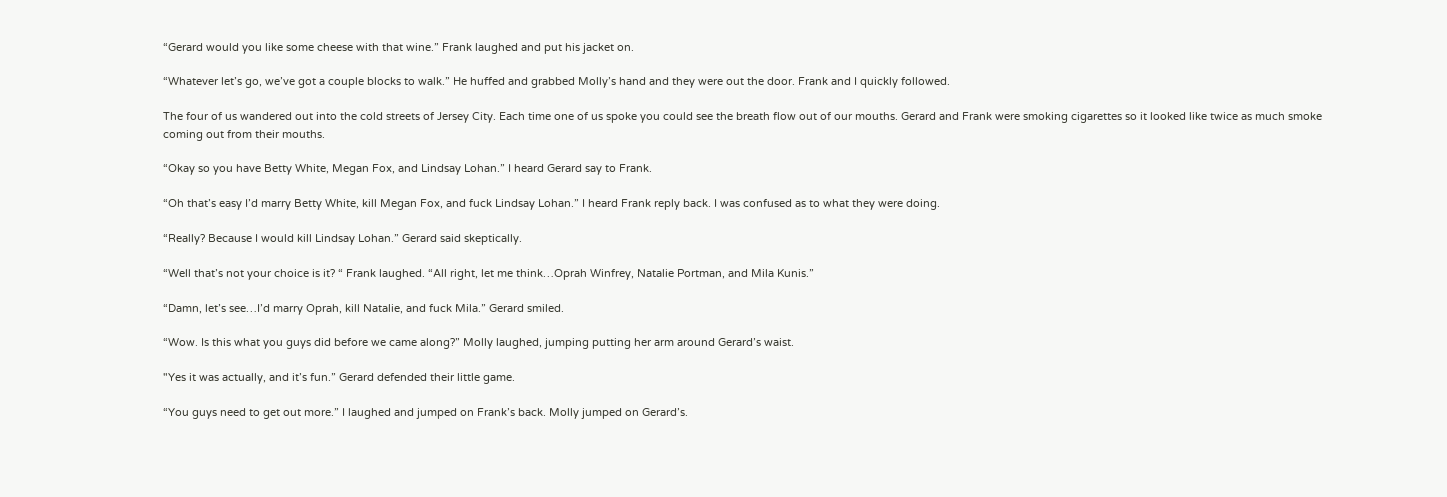“Gerard would you like some cheese with that wine.” Frank laughed and put his jacket on.

“Whatever let’s go, we’ve got a couple blocks to walk.” He huffed and grabbed Molly’s hand and they were out the door. Frank and I quickly followed.

The four of us wandered out into the cold streets of Jersey City. Each time one of us spoke you could see the breath flow out of our mouths. Gerard and Frank were smoking cigarettes so it looked like twice as much smoke coming out from their mouths.

“Okay so you have Betty White, Megan Fox, and Lindsay Lohan.” I heard Gerard say to Frank.

“Oh that’s easy I’d marry Betty White, kill Megan Fox, and fuck Lindsay Lohan.” I heard Frank reply back. I was confused as to what they were doing.

“Really? Because I would kill Lindsay Lohan.” Gerard said skeptically.

“Well that’s not your choice is it? “ Frank laughed. “All right, let me think…Oprah Winfrey, Natalie Portman, and Mila Kunis.”

“Damn, let’s see…I’d marry Oprah, kill Natalie, and fuck Mila.” Gerard smiled.

“Wow. Is this what you guys did before we came along?” Molly laughed, jumping putting her arm around Gerard’s waist.

"Yes it was actually, and it’s fun.” Gerard defended their little game.

“You guys need to get out more.” I laughed and jumped on Frank’s back. Molly jumped on Gerard’s.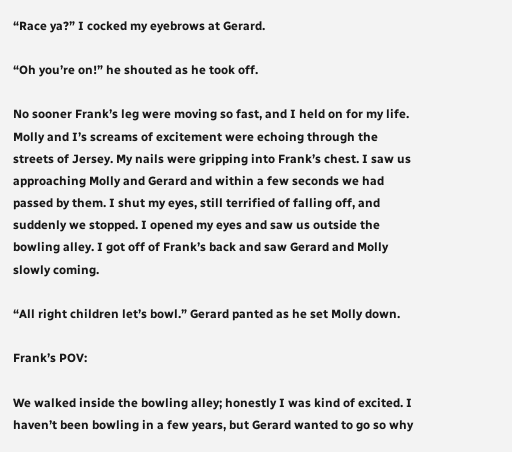“Race ya?” I cocked my eyebrows at Gerard.

“Oh you’re on!” he shouted as he took off.

No sooner Frank’s leg were moving so fast, and I held on for my life. Molly and I’s screams of excitement were echoing through the streets of Jersey. My nails were gripping into Frank’s chest. I saw us approaching Molly and Gerard and within a few seconds we had passed by them. I shut my eyes, still terrified of falling off, and suddenly we stopped. I opened my eyes and saw us outside the bowling alley. I got off of Frank’s back and saw Gerard and Molly slowly coming.

“All right children let’s bowl.” Gerard panted as he set Molly down.

Frank’s POV:

We walked inside the bowling alley; honestly I was kind of excited. I haven’t been bowling in a few years, but Gerard wanted to go so why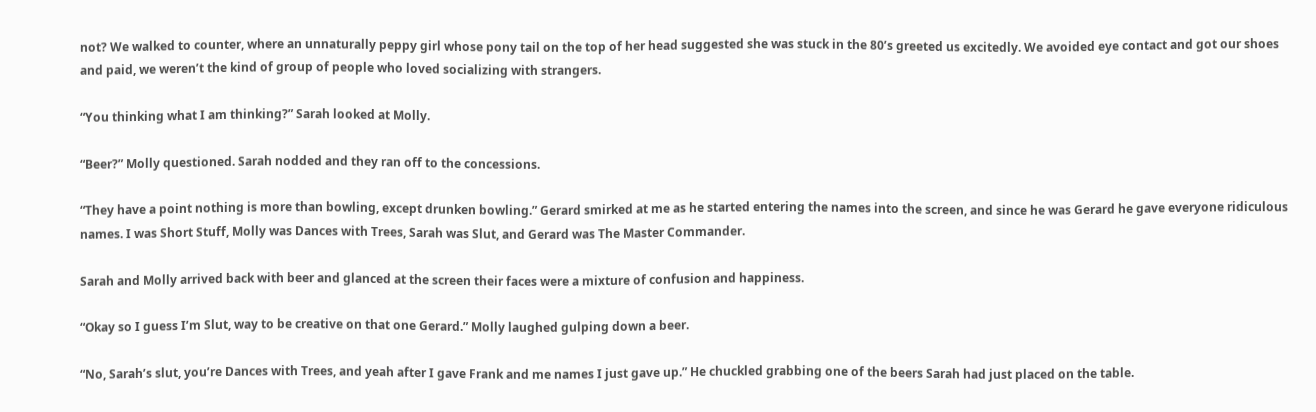not? We walked to counter, where an unnaturally peppy girl whose pony tail on the top of her head suggested she was stuck in the 80’s greeted us excitedly. We avoided eye contact and got our shoes and paid, we weren’t the kind of group of people who loved socializing with strangers.

“You thinking what I am thinking?” Sarah looked at Molly.

“Beer?” Molly questioned. Sarah nodded and they ran off to the concessions.

“They have a point nothing is more than bowling, except drunken bowling.” Gerard smirked at me as he started entering the names into the screen, and since he was Gerard he gave everyone ridiculous names. I was Short Stuff, Molly was Dances with Trees, Sarah was Slut, and Gerard was The Master Commander.

Sarah and Molly arrived back with beer and glanced at the screen their faces were a mixture of confusion and happiness.

“Okay so I guess I’m Slut, way to be creative on that one Gerard.” Molly laughed gulping down a beer.

“No, Sarah’s slut, you’re Dances with Trees, and yeah after I gave Frank and me names I just gave up.” He chuckled grabbing one of the beers Sarah had just placed on the table.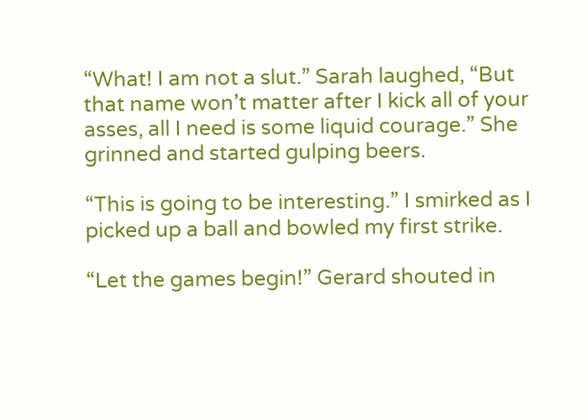“What! I am not a slut.” Sarah laughed, “But that name won’t matter after I kick all of your asses, all I need is some liquid courage.” She grinned and started gulping beers.

“This is going to be interesting.” I smirked as I picked up a ball and bowled my first strike.

“Let the games begin!” Gerard shouted in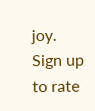joy.
Sign up to rate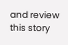and review this story